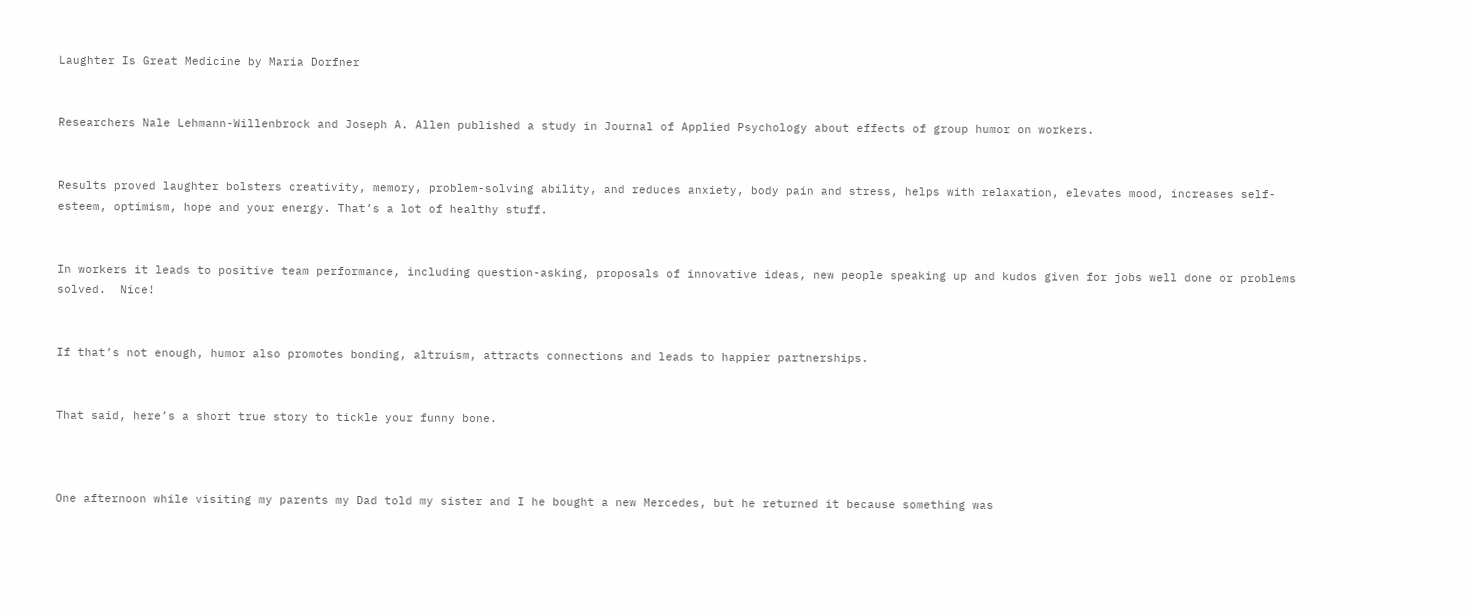Laughter Is Great Medicine by Maria Dorfner


Researchers Nale Lehmann-Willenbrock and Joseph A. Allen published a study in Journal of Applied Psychology about effects of group humor on workers.


Results proved laughter bolsters creativity, memory, problem-solving ability, and reduces anxiety, body pain and stress, helps with relaxation, elevates mood, increases self-esteem, optimism, hope and your energy. That’s a lot of healthy stuff.


In workers it leads to positive team performance, including question-asking, proposals of innovative ideas, new people speaking up and kudos given for jobs well done or problems solved.  Nice!


If that’s not enough, humor also promotes bonding, altruism, attracts connections and leads to happier partnerships.


That said, here’s a short true story to tickle your funny bone.



One afternoon while visiting my parents my Dad told my sister and I he bought a new Mercedes, but he returned it because something was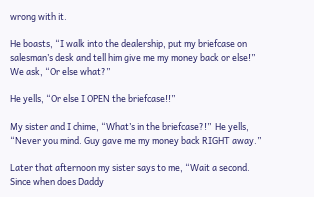wrong with it.

He boasts, “I walk into the dealership, put my briefcase on salesman’s desk and tell him give me my money back or else!”  We ask, “Or else what?”

He yells, “Or else I OPEN the briefcase!!”

My sister and I chime, “What’s in the briefcase?!”  He yells, “Never you mind. Guy gave me my money back RIGHT away.”

Later that afternoon my sister says to me, “Wait a second. Since when does Daddy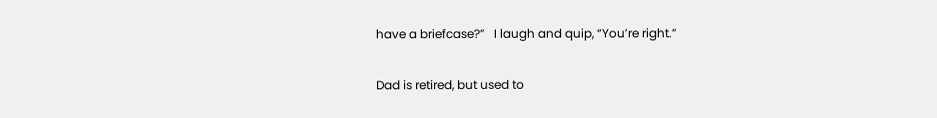have a briefcase?”   I laugh and quip, “You’re right.”

Dad is retired, but used to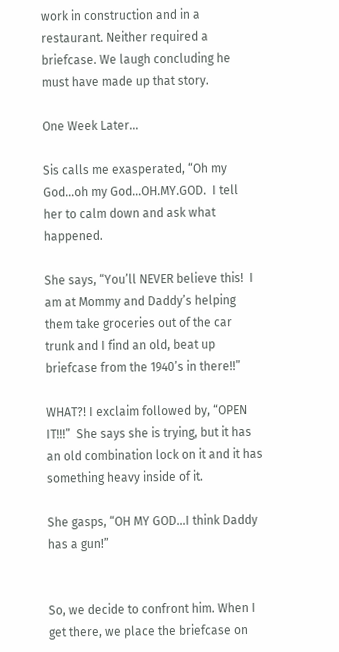work in construction and in a restaurant. Neither required a briefcase. We laugh concluding he must have made up that story.

One Week Later…

Sis calls me exasperated, “Oh my God…oh my God…OH.MY.GOD.  I tell her to calm down and ask what happened.

She says, “You’ll NEVER believe this!  I am at Mommy and Daddy’s helping them take groceries out of the car trunk and I find an old, beat up briefcase from the 1940’s in there!!”

WHAT?! I exclaim followed by, “OPEN IT!!!”  She says she is trying, but it has an old combination lock on it and it has something heavy inside of it.

She gasps, “OH MY GOD…I think Daddy has a gun!”


So, we decide to confront him. When I get there, we place the briefcase on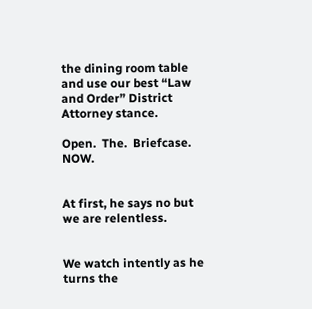the dining room table and use our best “Law and Order” District Attorney stance.

Open.  The.  Briefcase.  NOW.


At first, he says no but we are relentless.


We watch intently as he turns the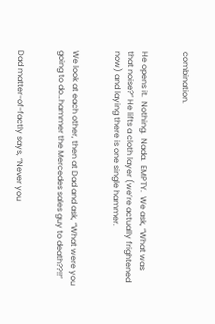combination.


He opens it.  Nothing.  Nada.  EMPTY.  We ask, “What was that noise?” He lifts a cloth layer (we’re actually frightened now) and laying there is one single hammer.


We look at each other, then at Dad and ask, “What were you going to do…hammer the Mercedes sales guy to death??!!”


Dad matter-of-factly says, “Never you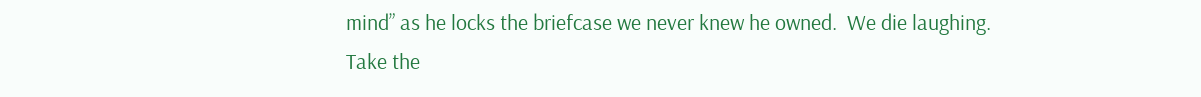mind” as he locks the briefcase we never knew he owned.  We die laughing.   Take the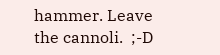hammer. Leave the cannoli.  ;-D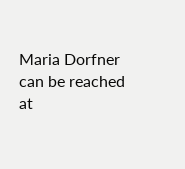Maria Dorfner can be reached at